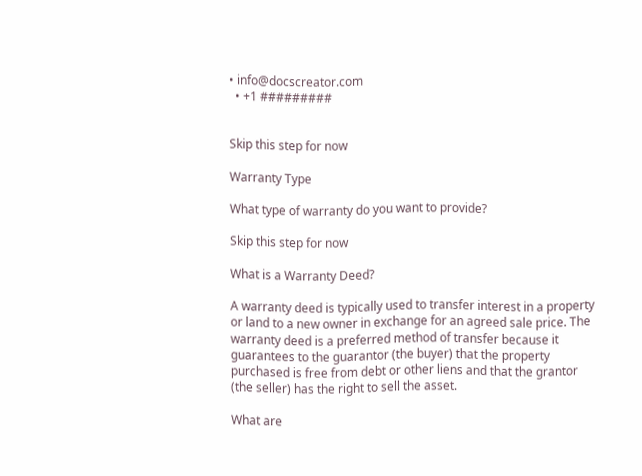• info@docscreator.com
  • +1 #########


Skip this step for now

Warranty Type

What type of warranty do you want to provide?

Skip this step for now

What is a Warranty Deed?

A warranty deed is typically used to transfer interest in a property or land to a new owner in exchange for an agreed sale price. The warranty deed is a preferred method of transfer because it guarantees to the guarantor (the buyer) that the property purchased is free from debt or other liens and that the grantor (the seller) has the right to sell the asset.

What are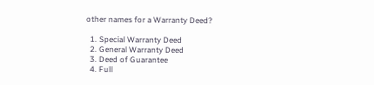other names for a Warranty Deed?

  1. Special Warranty Deed
  2. General Warranty Deed
  3. Deed of Guarantee
  4. Full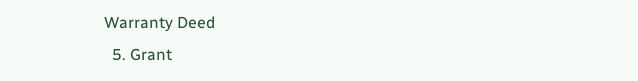Warranty Deed
  5. Grant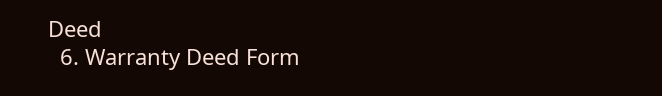Deed
  6. Warranty Deed Form